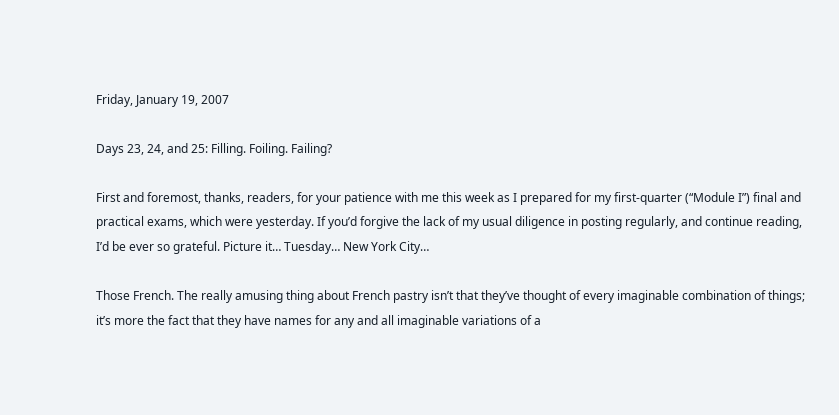Friday, January 19, 2007

Days 23, 24, and 25: Filling. Foiling. Failing?

First and foremost, thanks, readers, for your patience with me this week as I prepared for my first-quarter (“Module I”) final and practical exams, which were yesterday. If you’d forgive the lack of my usual diligence in posting regularly, and continue reading, I’d be ever so grateful. Picture it… Tuesday… New York City…

Those French. The really amusing thing about French pastry isn’t that they’ve thought of every imaginable combination of things; it’s more the fact that they have names for any and all imaginable variations of a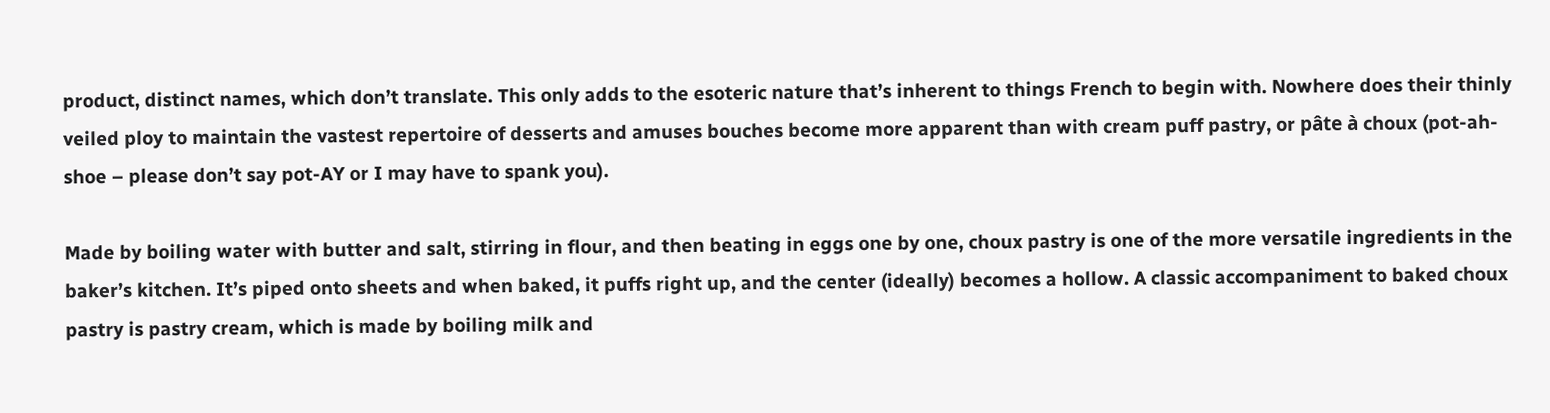product, distinct names, which don’t translate. This only adds to the esoteric nature that’s inherent to things French to begin with. Nowhere does their thinly veiled ploy to maintain the vastest repertoire of desserts and amuses bouches become more apparent than with cream puff pastry, or pâte à choux (pot-ah-shoe – please don’t say pot-AY or I may have to spank you).

Made by boiling water with butter and salt, stirring in flour, and then beating in eggs one by one, choux pastry is one of the more versatile ingredients in the baker’s kitchen. It’s piped onto sheets and when baked, it puffs right up, and the center (ideally) becomes a hollow. A classic accompaniment to baked choux pastry is pastry cream, which is made by boiling milk and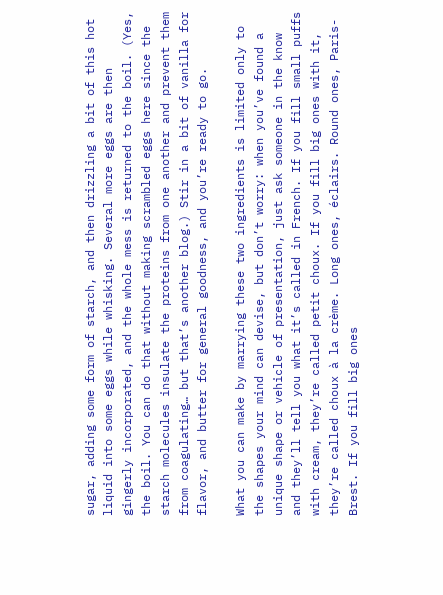sugar, adding some form of starch, and then drizzling a bit of this hot liquid into some eggs while whisking. Several more eggs are then gingerly incorporated, and the whole mess is returned to the boil. (Yes, the boil. You can do that without making scrambled eggs here since the starch molecules insulate the proteins from one another and prevent them from coagulating… but that’s another blog.) Stir in a bit of vanilla for flavor, and butter for general goodness, and you’re ready to go.

What you can make by marrying these two ingredients is limited only to the shapes your mind can devise, but don’t worry: when you’ve found a unique shape or vehicle of presentation, just ask someone in the know and they’ll tell you what it’s called in French. If you fill small puffs with cream, they’re called petit choux. If you fill big ones with it, they’re called choux à la crème. Long ones, éclairs. Round ones, Paris-Brest. If you fill big ones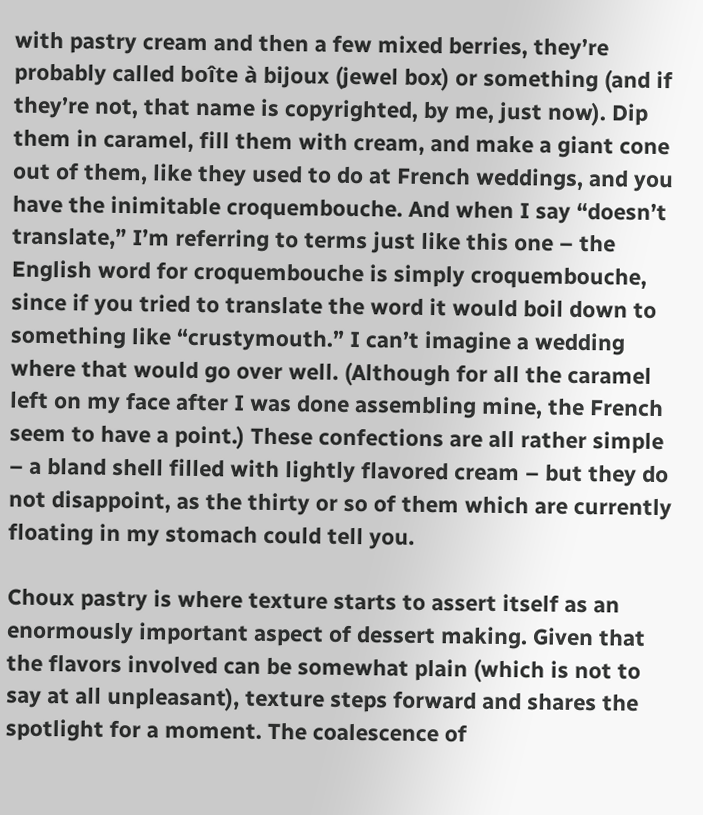with pastry cream and then a few mixed berries, they’re probably called boîte à bijoux (jewel box) or something (and if they’re not, that name is copyrighted, by me, just now). Dip them in caramel, fill them with cream, and make a giant cone out of them, like they used to do at French weddings, and you have the inimitable croquembouche. And when I say “doesn’t translate,” I’m referring to terms just like this one – the English word for croquembouche is simply croquembouche, since if you tried to translate the word it would boil down to something like “crustymouth.” I can’t imagine a wedding where that would go over well. (Although for all the caramel left on my face after I was done assembling mine, the French seem to have a point.) These confections are all rather simple – a bland shell filled with lightly flavored cream – but they do not disappoint, as the thirty or so of them which are currently floating in my stomach could tell you.

Choux pastry is where texture starts to assert itself as an enormously important aspect of dessert making. Given that the flavors involved can be somewhat plain (which is not to say at all unpleasant), texture steps forward and shares the spotlight for a moment. The coalescence of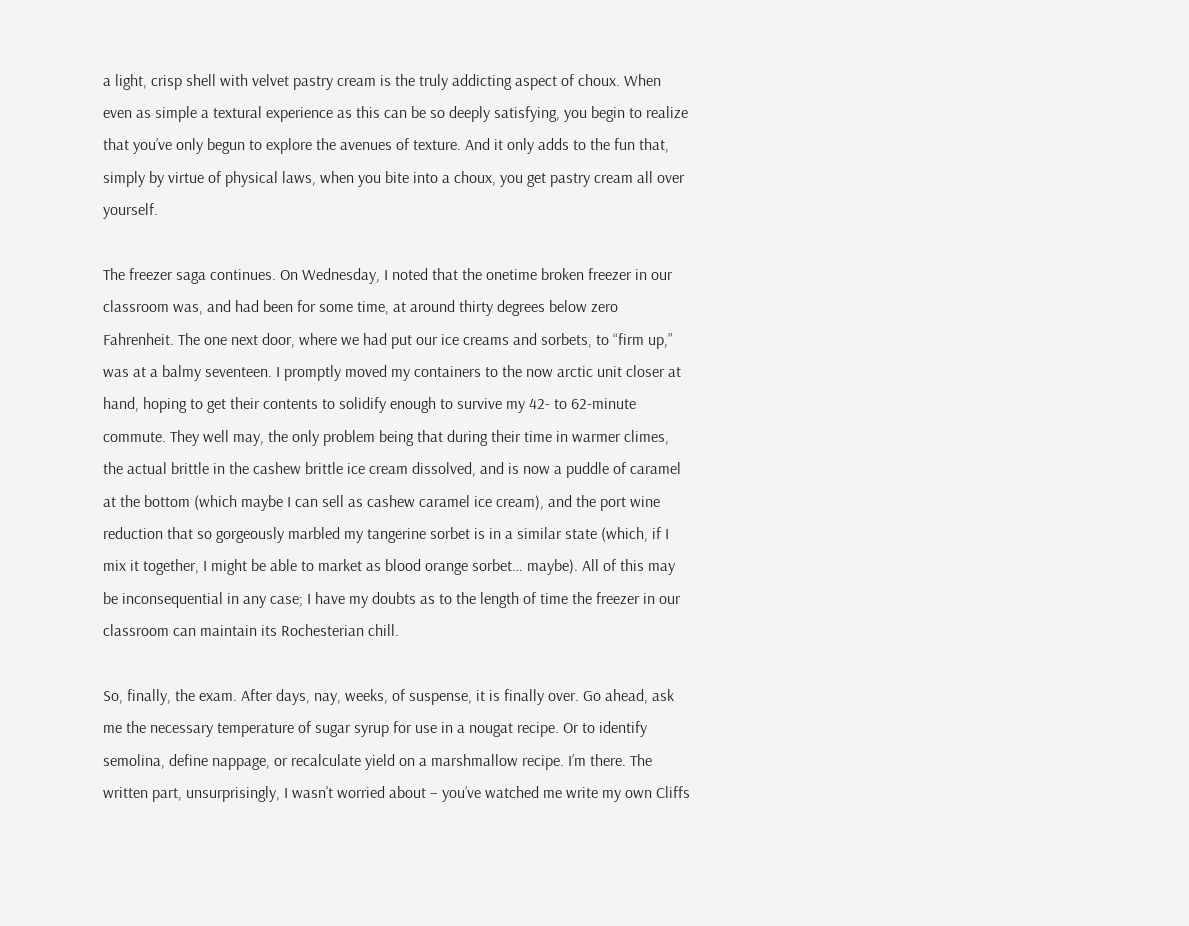a light, crisp shell with velvet pastry cream is the truly addicting aspect of choux. When even as simple a textural experience as this can be so deeply satisfying, you begin to realize that you’ve only begun to explore the avenues of texture. And it only adds to the fun that, simply by virtue of physical laws, when you bite into a choux, you get pastry cream all over yourself.

The freezer saga continues. On Wednesday, I noted that the onetime broken freezer in our classroom was, and had been for some time, at around thirty degrees below zero Fahrenheit. The one next door, where we had put our ice creams and sorbets, to “firm up,” was at a balmy seventeen. I promptly moved my containers to the now arctic unit closer at hand, hoping to get their contents to solidify enough to survive my 42- to 62-minute commute. They well may, the only problem being that during their time in warmer climes, the actual brittle in the cashew brittle ice cream dissolved, and is now a puddle of caramel at the bottom (which maybe I can sell as cashew caramel ice cream), and the port wine reduction that so gorgeously marbled my tangerine sorbet is in a similar state (which, if I mix it together, I might be able to market as blood orange sorbet… maybe). All of this may be inconsequential in any case; I have my doubts as to the length of time the freezer in our classroom can maintain its Rochesterian chill.

So, finally, the exam. After days, nay, weeks, of suspense, it is finally over. Go ahead, ask me the necessary temperature of sugar syrup for use in a nougat recipe. Or to identify semolina, define nappage, or recalculate yield on a marshmallow recipe. I’m there. The written part, unsurprisingly, I wasn’t worried about – you’ve watched me write my own Cliffs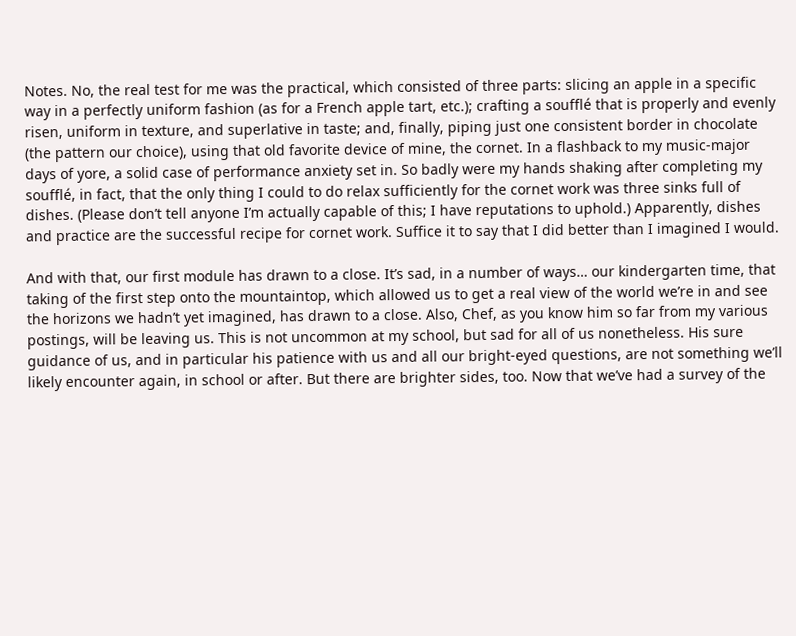Notes. No, the real test for me was the practical, which consisted of three parts: slicing an apple in a specific way in a perfectly uniform fashion (as for a French apple tart, etc.); crafting a soufflé that is properly and evenly risen, uniform in texture, and superlative in taste; and, finally, piping just one consistent border in chocolate (the pattern our choice), using that old favorite device of mine, the cornet. In a flashback to my music-major days of yore, a solid case of performance anxiety set in. So badly were my hands shaking after completing my soufflé, in fact, that the only thing I could to do relax sufficiently for the cornet work was three sinks full of dishes. (Please don’t tell anyone I’m actually capable of this; I have reputations to uphold.) Apparently, dishes and practice are the successful recipe for cornet work. Suffice it to say that I did better than I imagined I would.

And with that, our first module has drawn to a close. It’s sad, in a number of ways… our kindergarten time, that taking of the first step onto the mountaintop, which allowed us to get a real view of the world we’re in and see the horizons we hadn’t yet imagined, has drawn to a close. Also, Chef, as you know him so far from my various postings, will be leaving us. This is not uncommon at my school, but sad for all of us nonetheless. His sure guidance of us, and in particular his patience with us and all our bright-eyed questions, are not something we’ll likely encounter again, in school or after. But there are brighter sides, too. Now that we’ve had a survey of the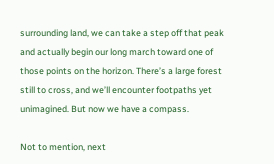surrounding land, we can take a step off that peak and actually begin our long march toward one of those points on the horizon. There’s a large forest still to cross, and we’ll encounter footpaths yet unimagined. But now we have a compass.

Not to mention, next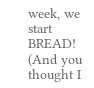week, we start BREAD! (And you thought I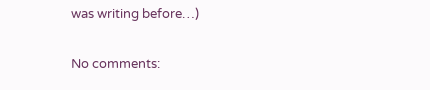was writing before…)

No comments: